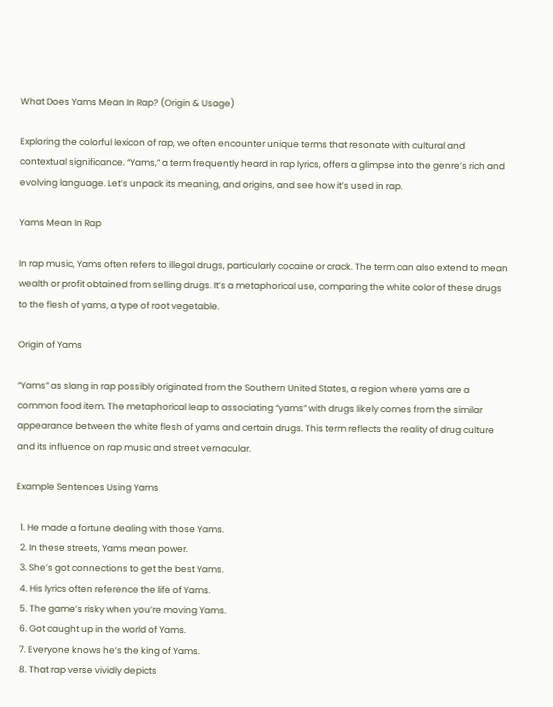What Does Yams Mean In Rap? (Origin & Usage)

Exploring the colorful lexicon of rap, we often encounter unique terms that resonate with cultural and contextual significance. “Yams,” a term frequently heard in rap lyrics, offers a glimpse into the genre’s rich and evolving language. Let’s unpack its meaning, and origins, and see how it’s used in rap.

Yams Mean In Rap

In rap music, Yams often refers to illegal drugs, particularly cocaine or crack. The term can also extend to mean wealth or profit obtained from selling drugs. It’s a metaphorical use, comparing the white color of these drugs to the flesh of yams, a type of root vegetable.

Origin of Yams

“Yams” as slang in rap possibly originated from the Southern United States, a region where yams are a common food item. The metaphorical leap to associating “yams” with drugs likely comes from the similar appearance between the white flesh of yams and certain drugs. This term reflects the reality of drug culture and its influence on rap music and street vernacular.

Example Sentences Using Yams

  1. He made a fortune dealing with those Yams.
  2. In these streets, Yams mean power.
  3. She’s got connections to get the best Yams.
  4. His lyrics often reference the life of Yams.
  5. The game’s risky when you’re moving Yams.
  6. Got caught up in the world of Yams.
  7. Everyone knows he’s the king of Yams.
  8. That rap verse vividly depicts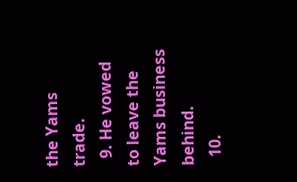the Yams trade.
  9. He vowed to leave the Yams business behind.
  10.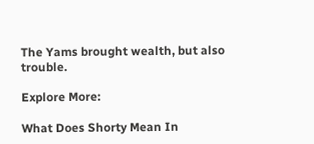The Yams brought wealth, but also trouble.

Explore More:

What Does Shorty Mean In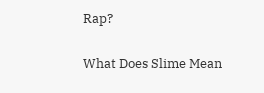Rap?

What Does Slime Mean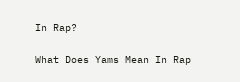In Rap?

What Does Yams Mean In Rap